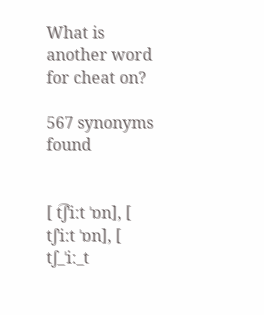What is another word for cheat on?

567 synonyms found


[ t͡ʃˈiːt ˈɒn], [ tʃˈiːt ˈɒn], [ tʃ_ˈiː_t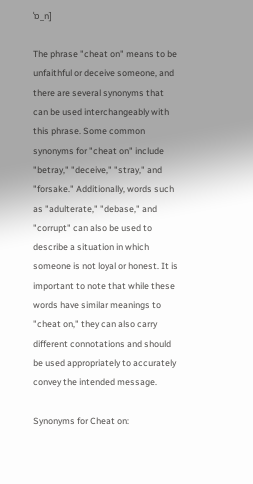ˈɒ_n]

The phrase "cheat on" means to be unfaithful or deceive someone, and there are several synonyms that can be used interchangeably with this phrase. Some common synonyms for "cheat on" include "betray," "deceive," "stray," and "forsake." Additionally, words such as "adulterate," "debase," and "corrupt" can also be used to describe a situation in which someone is not loyal or honest. It is important to note that while these words have similar meanings to "cheat on," they can also carry different connotations and should be used appropriately to accurately convey the intended message.

Synonyms for Cheat on: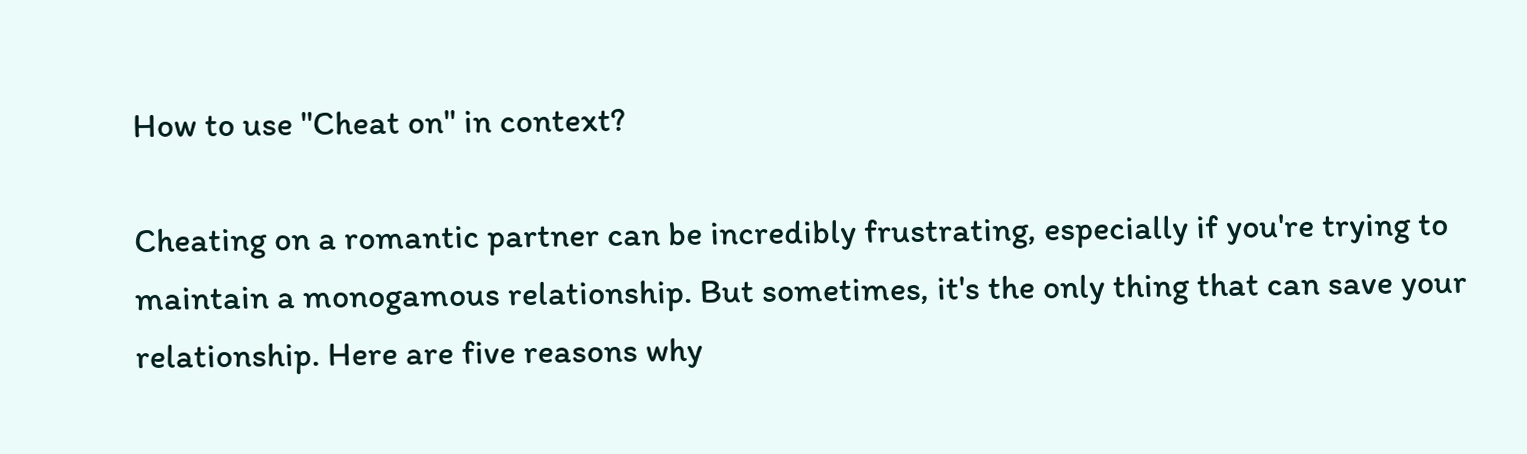How to use "Cheat on" in context?

Cheating on a romantic partner can be incredibly frustrating, especially if you're trying to maintain a monogamous relationship. But sometimes, it's the only thing that can save your relationship. Here are five reasons why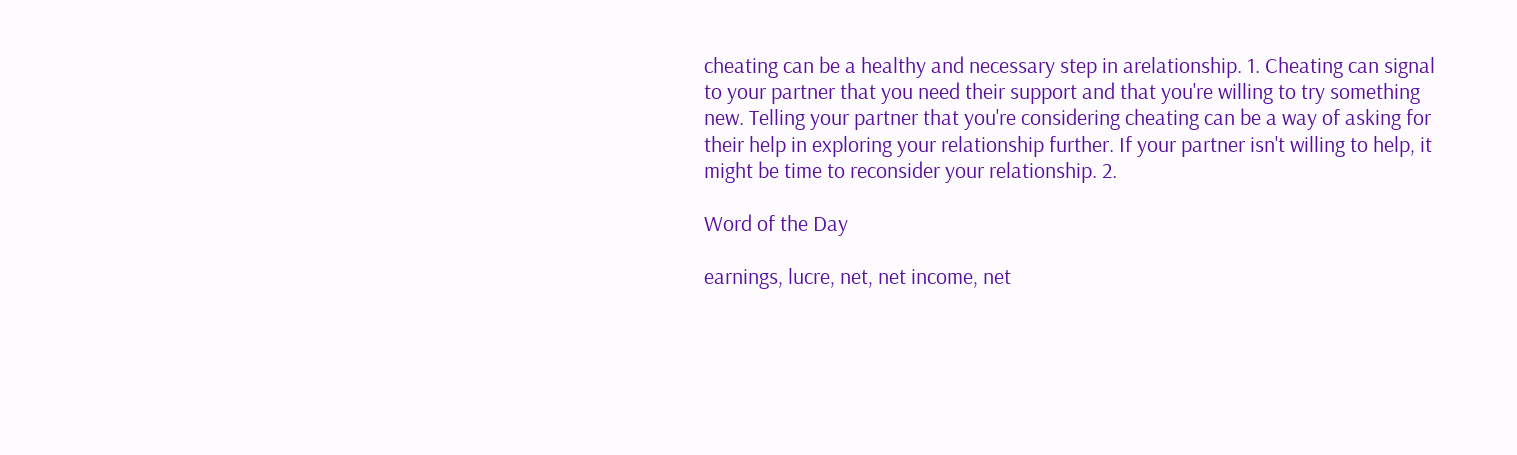cheating can be a healthy and necessary step in arelationship. 1. Cheating can signal to your partner that you need their support and that you're willing to try something new. Telling your partner that you're considering cheating can be a way of asking for their help in exploring your relationship further. If your partner isn't willing to help, it might be time to reconsider your relationship. 2.

Word of the Day

earnings, lucre, net, net income, net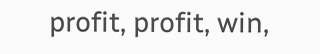profit, profit, win,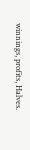winnings, profits, Halves.